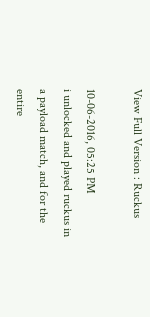View Full Version : Ruckus

10-06-2016, 05:25 PM
i unlocked and played ruckus in a payload match, and for the entire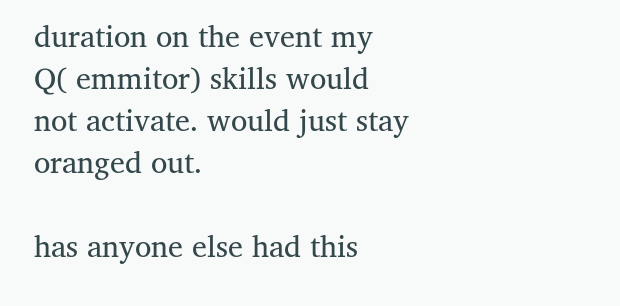duration on the event my Q( emmitor) skills would not activate. would just stay oranged out.

has anyone else had this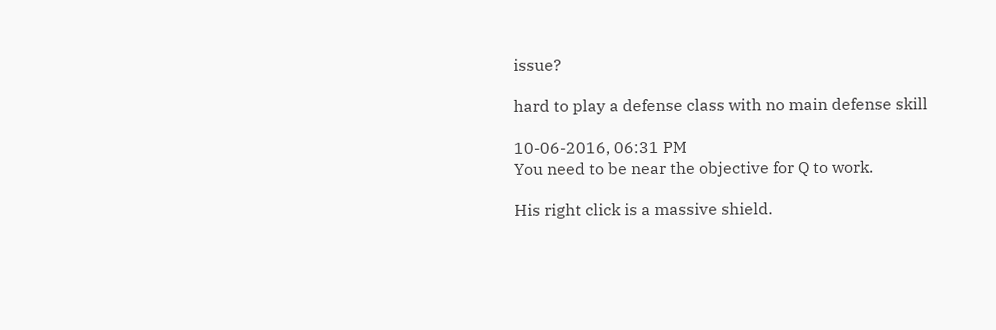issue?

hard to play a defense class with no main defense skill

10-06-2016, 06:31 PM
You need to be near the objective for Q to work.

His right click is a massive shield.